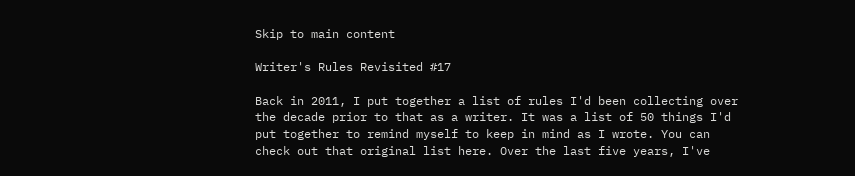Skip to main content

Writer's Rules Revisited #17

Back in 2011, I put together a list of rules I'd been collecting over the decade prior to that as a writer. It was a list of 50 things I'd put together to remind myself to keep in mind as I wrote. You can check out that original list here. Over the last five years, I've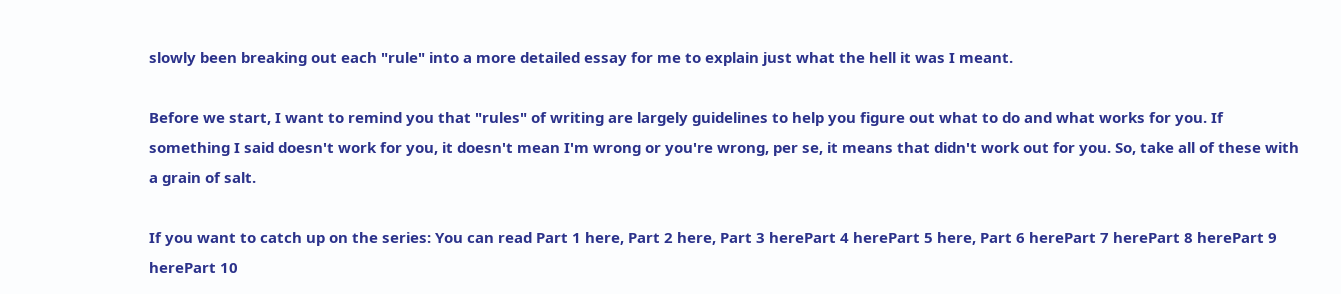slowly been breaking out each "rule" into a more detailed essay for me to explain just what the hell it was I meant.

Before we start, I want to remind you that "rules" of writing are largely guidelines to help you figure out what to do and what works for you. If something I said doesn't work for you, it doesn't mean I'm wrong or you're wrong, per se, it means that didn't work out for you. So, take all of these with a grain of salt.

If you want to catch up on the series: You can read Part 1 here, Part 2 here, Part 3 herePart 4 herePart 5 here, Part 6 herePart 7 herePart 8 herePart 9 herePart 10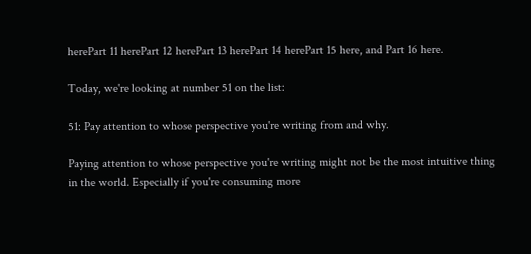herePart 11 herePart 12 herePart 13 herePart 14 herePart 15 here, and Part 16 here.

Today, we're looking at number 51 on the list:

51: Pay attention to whose perspective you're writing from and why.

Paying attention to whose perspective you're writing might not be the most intuitive thing in the world. Especially if you're consuming more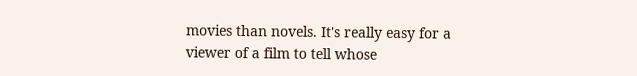movies than novels. It's really easy for a viewer of a film to tell whose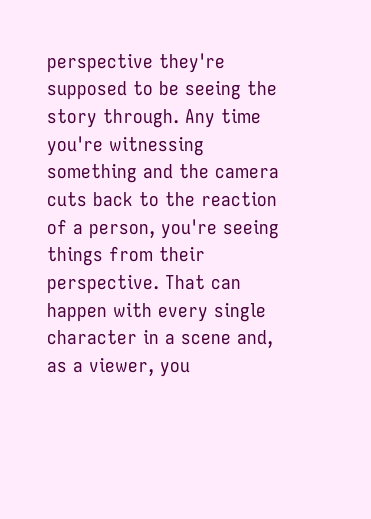perspective they're supposed to be seeing the story through. Any time you're witnessing something and the camera cuts back to the reaction of a person, you're seeing things from their perspective. That can happen with every single character in a scene and, as a viewer, you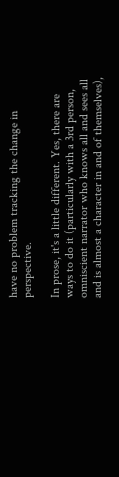have no problem tracking the change in perspective.

In prose, it's a little different. Yes, there are ways to do it (particularly with a 3rd person, omniscient narrator who knows all and sees all and is almost a character in and of themselves),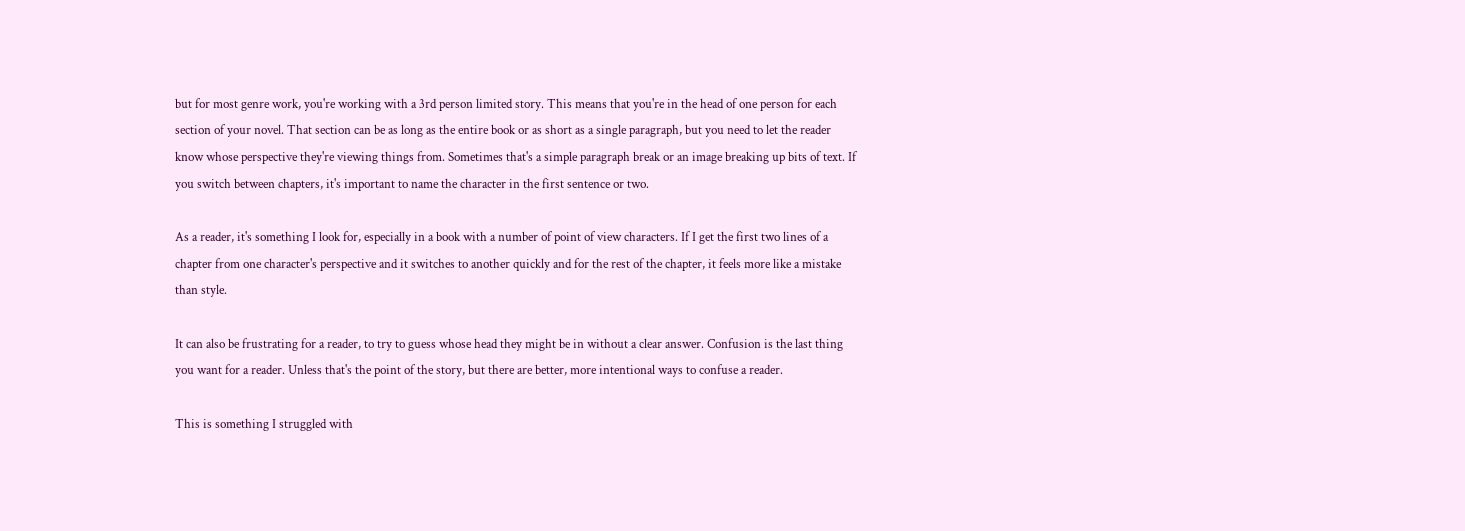but for most genre work, you're working with a 3rd person limited story. This means that you're in the head of one person for each section of your novel. That section can be as long as the entire book or as short as a single paragraph, but you need to let the reader know whose perspective they're viewing things from. Sometimes that's a simple paragraph break or an image breaking up bits of text. If you switch between chapters, it's important to name the character in the first sentence or two.

As a reader, it's something I look for, especially in a book with a number of point of view characters. If I get the first two lines of a chapter from one character's perspective and it switches to another quickly and for the rest of the chapter, it feels more like a mistake than style.

It can also be frustrating for a reader, to try to guess whose head they might be in without a clear answer. Confusion is the last thing you want for a reader. Unless that's the point of the story, but there are better, more intentional ways to confuse a reader.

This is something I struggled with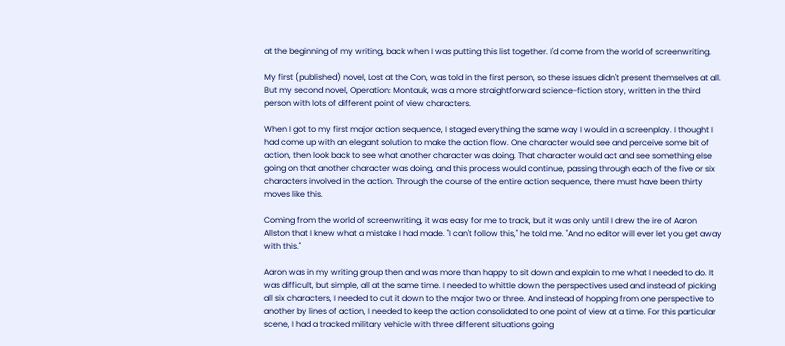at the beginning of my writing, back when I was putting this list together. I'd come from the world of screenwriting.

My first (published) novel, Lost at the Con, was told in the first person, so these issues didn't present themselves at all. But my second novel, Operation: Montauk, was a more straightforward science-fiction story, written in the third person with lots of different point of view characters.

When I got to my first major action sequence, I staged everything the same way I would in a screenplay. I thought I had come up with an elegant solution to make the action flow. One character would see and perceive some bit of action, then look back to see what another character was doing. That character would act and see something else going on that another character was doing, and this process would continue, passing through each of the five or six characters involved in the action. Through the course of the entire action sequence, there must have been thirty moves like this.

Coming from the world of screenwriting, it was easy for me to track, but it was only until I drew the ire of Aaron Allston that I knew what a mistake I had made. "I can't follow this," he told me. "And no editor will ever let you get away with this."

Aaron was in my writing group then and was more than happy to sit down and explain to me what I needed to do. It was difficult, but simple, all at the same time. I needed to whittle down the perspectives used and instead of picking all six characters, I needed to cut it down to the major two or three. And instead of hopping from one perspective to another by lines of action, I needed to keep the action consolidated to one point of view at a time. For this particular scene, I had a tracked military vehicle with three different situations going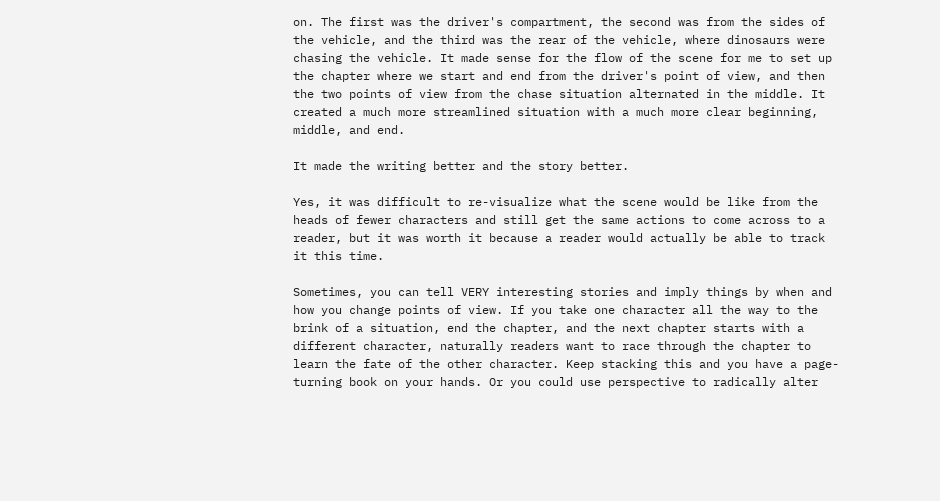on. The first was the driver's compartment, the second was from the sides of the vehicle, and the third was the rear of the vehicle, where dinosaurs were chasing the vehicle. It made sense for the flow of the scene for me to set up the chapter where we start and end from the driver's point of view, and then the two points of view from the chase situation alternated in the middle. It created a much more streamlined situation with a much more clear beginning, middle, and end.

It made the writing better and the story better.

Yes, it was difficult to re-visualize what the scene would be like from the heads of fewer characters and still get the same actions to come across to a reader, but it was worth it because a reader would actually be able to track it this time.

Sometimes, you can tell VERY interesting stories and imply things by when and how you change points of view. If you take one character all the way to the brink of a situation, end the chapter, and the next chapter starts with a different character, naturally readers want to race through the chapter to learn the fate of the other character. Keep stacking this and you have a page-turning book on your hands. Or you could use perspective to radically alter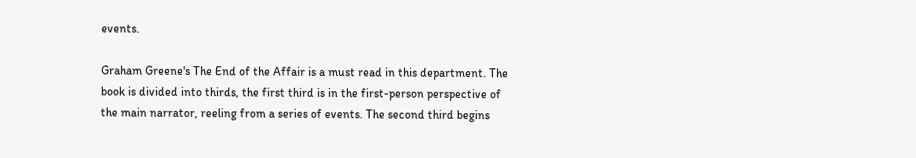events.

Graham Greene's The End of the Affair is a must read in this department. The book is divided into thirds, the first third is in the first-person perspective of the main narrator, reeling from a series of events. The second third begins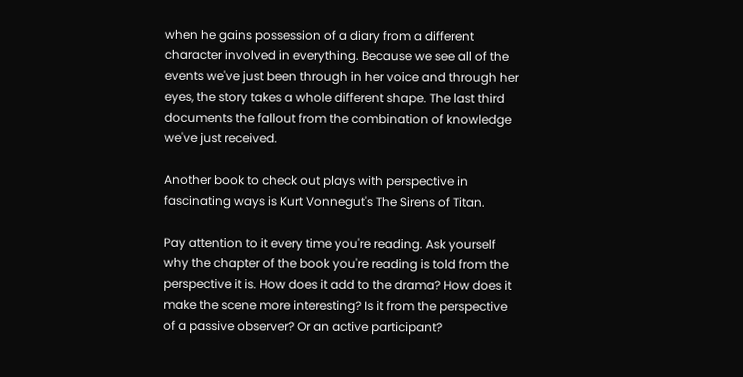when he gains possession of a diary from a different character involved in everything. Because we see all of the events we've just been through in her voice and through her eyes, the story takes a whole different shape. The last third documents the fallout from the combination of knowledge we've just received.

Another book to check out plays with perspective in fascinating ways is Kurt Vonnegut's The Sirens of Titan.

Pay attention to it every time you're reading. Ask yourself why the chapter of the book you're reading is told from the perspective it is. How does it add to the drama? How does it make the scene more interesting? Is it from the perspective of a passive observer? Or an active participant?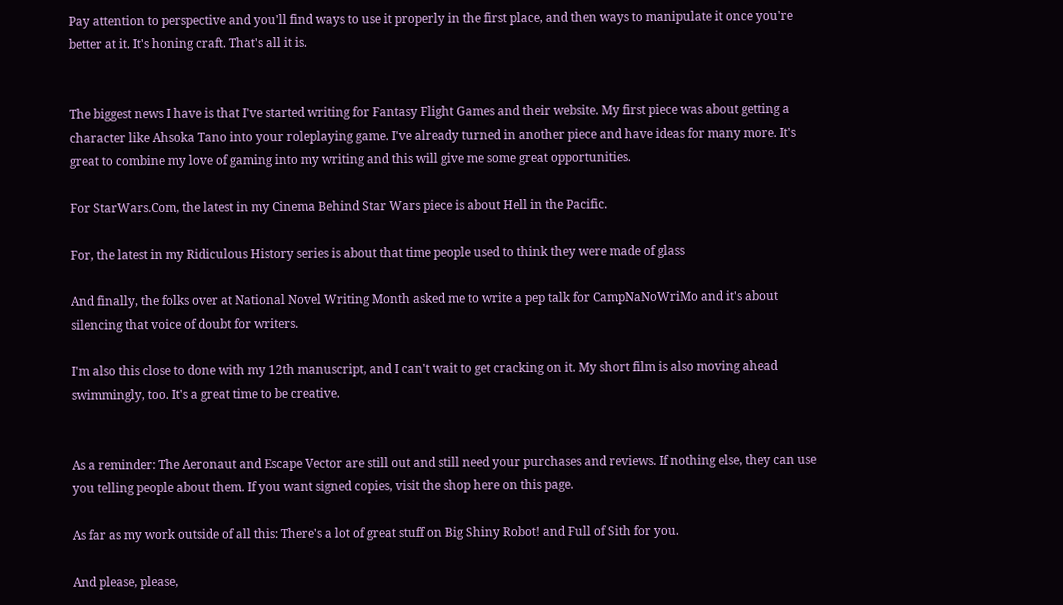Pay attention to perspective and you'll find ways to use it properly in the first place, and then ways to manipulate it once you're better at it. It's honing craft. That's all it is.


The biggest news I have is that I've started writing for Fantasy Flight Games and their website. My first piece was about getting a character like Ahsoka Tano into your roleplaying game. I've already turned in another piece and have ideas for many more. It's great to combine my love of gaming into my writing and this will give me some great opportunities.

For StarWars.Com, the latest in my Cinema Behind Star Wars piece is about Hell in the Pacific.

For, the latest in my Ridiculous History series is about that time people used to think they were made of glass

And finally, the folks over at National Novel Writing Month asked me to write a pep talk for CampNaNoWriMo and it's about silencing that voice of doubt for writers.

I'm also this close to done with my 12th manuscript, and I can't wait to get cracking on it. My short film is also moving ahead swimmingly, too. It's a great time to be creative.


As a reminder: The Aeronaut and Escape Vector are still out and still need your purchases and reviews. If nothing else, they can use you telling people about them. If you want signed copies, visit the shop here on this page.

As far as my work outside of all this: There's a lot of great stuff on Big Shiny Robot! and Full of Sith for you.

And please, please,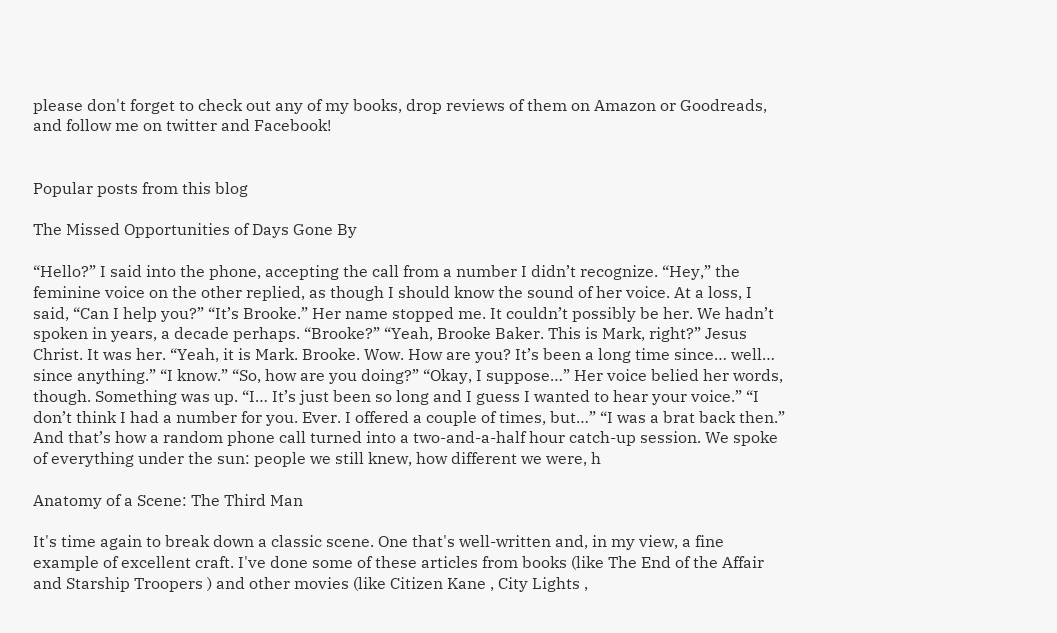please don't forget to check out any of my books, drop reviews of them on Amazon or Goodreads, and follow me on twitter and Facebook!


Popular posts from this blog

The Missed Opportunities of Days Gone By

“Hello?” I said into the phone, accepting the call from a number I didn’t recognize. “Hey,” the feminine voice on the other replied, as though I should know the sound of her voice. At a loss, I said, “Can I help you?” “It’s Brooke.” Her name stopped me. It couldn’t possibly be her. We hadn’t spoken in years, a decade perhaps. “Brooke?” “Yeah, Brooke Baker. This is Mark, right?” Jesus Christ. It was her. “Yeah, it is Mark. Brooke. Wow. How are you? It’s been a long time since… well… since anything.” “I know.” “So, how are you doing?” “Okay, I suppose…” Her voice belied her words, though. Something was up. “I… It’s just been so long and I guess I wanted to hear your voice.” “I don’t think I had a number for you. Ever. I offered a couple of times, but…” “I was a brat back then.” And that’s how a random phone call turned into a two-and-a-half hour catch-up session. We spoke of everything under the sun: people we still knew, how different we were, h

Anatomy of a Scene: The Third Man

It's time again to break down a classic scene. One that's well-written and, in my view, a fine example of excellent craft. I've done some of these articles from books (like The End of the Affair   and Starship Troopers ) and other movies (like Citizen Kane , City Lights ,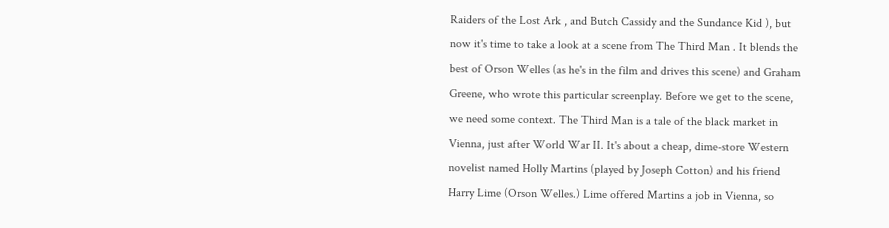Raiders of the Lost Ark , and Butch Cassidy and the Sundance Kid ), but now it's time to take a look at a scene from The Third Man . It blends the best of Orson Welles (as he's in the film and drives this scene) and Graham Greene, who wrote this particular screenplay. Before we get to the scene, we need some context. The Third Man is a tale of the black market in Vienna, just after World War II. It's about a cheap, dime-store Western novelist named Holly Martins (played by Joseph Cotton) and his friend Harry Lime (Orson Welles.) Lime offered Martins a job in Vienna, so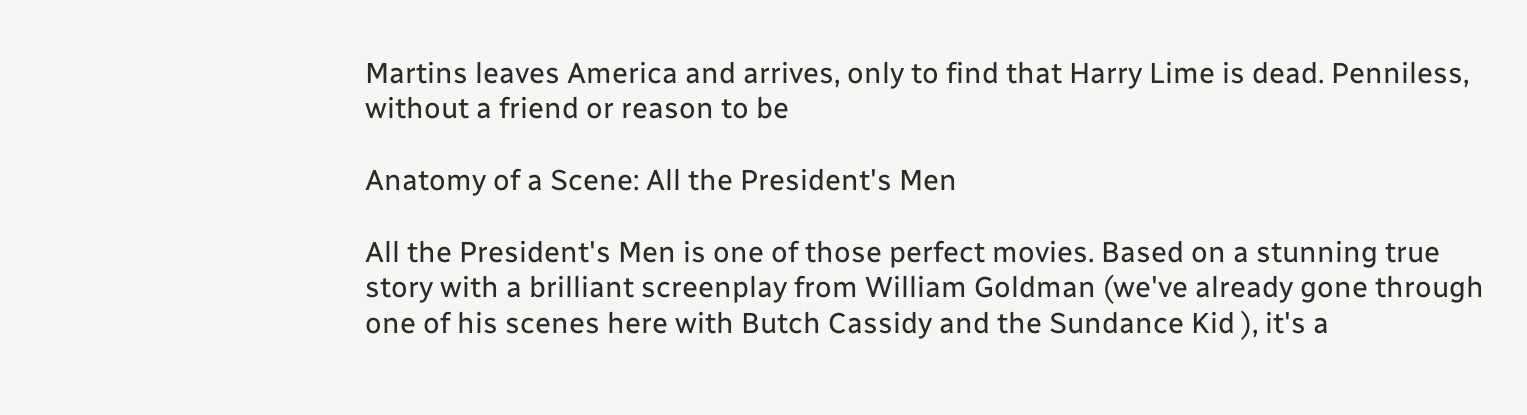Martins leaves America and arrives, only to find that Harry Lime is dead. Penniless, without a friend or reason to be

Anatomy of a Scene: All the President's Men

All the President's Men is one of those perfect movies. Based on a stunning true story with a brilliant screenplay from William Goldman (we've already gone through one of his scenes here with Butch Cassidy and the Sundance Kid ), it's a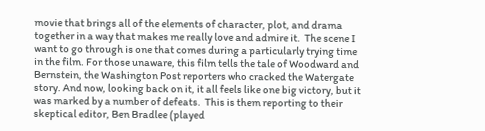movie that brings all of the elements of character, plot, and drama together in a way that makes me really love and admire it.  The scene I want to go through is one that comes during a particularly trying time in the film. For those unaware, this film tells the tale of Woodward and Bernstein, the Washington Post reporters who cracked the Watergate story. And now, looking back on it, it all feels like one big victory, but it was marked by a number of defeats.  This is them reporting to their skeptical editor, Ben Bradlee (played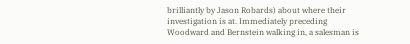brilliantly by Jason Robards) about where their investigation is at. Immediately preceding Woodward and Bernstein walking in, a salesman is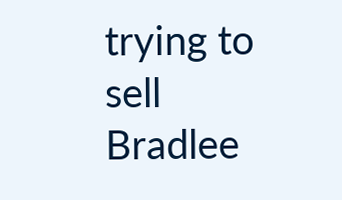trying to sell Bradlee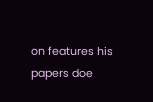on features his papers doe